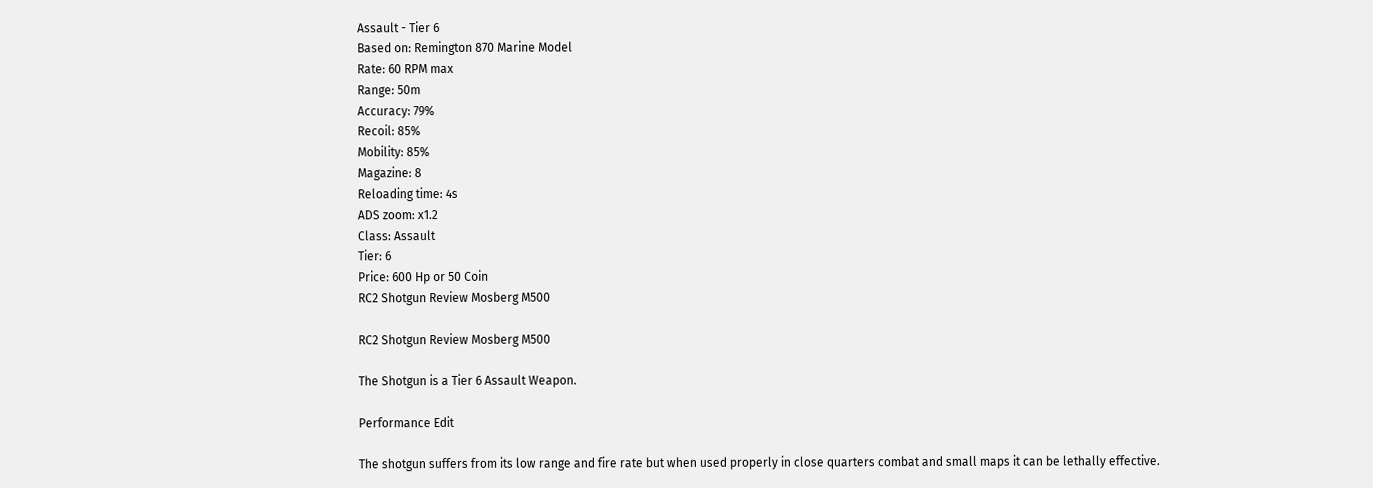Assault - Tier 6
Based on: Remington 870 Marine Model
Rate: 60 RPM max
Range: 50m
Accuracy: 79%
Recoil: 85%
Mobility: 85%
Magazine: 8
Reloading time: 4s
ADS zoom: x1.2
Class: Assault
Tier: 6
Price: 600 Hp or 50 Coin
RC2 Shotgun Review Mosberg M500

RC2 Shotgun Review Mosberg M500

The Shotgun is a Tier 6 Assault Weapon.

Performance Edit

The shotgun suffers from its low range and fire rate but when used properly in close quarters combat and small maps it can be lethally effective.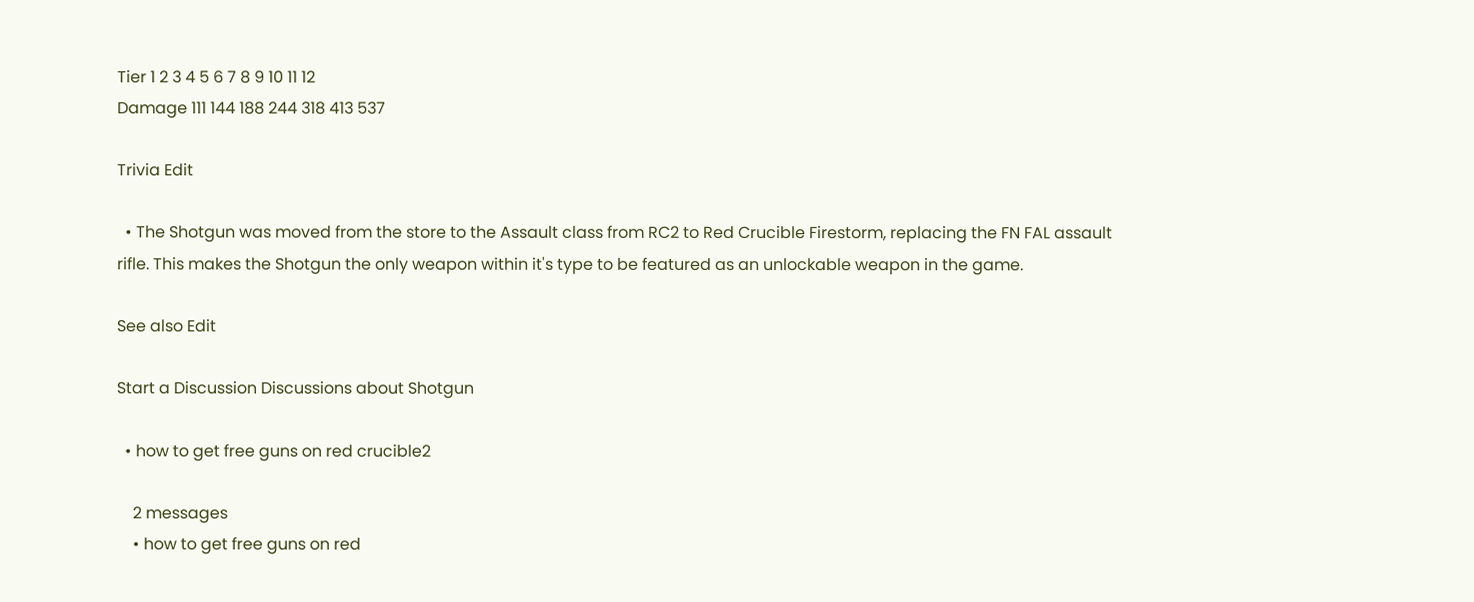Tier 1 2 3 4 5 6 7 8 9 10 11 12
Damage 111 144 188 244 318 413 537

Trivia Edit

  • The Shotgun was moved from the store to the Assault class from RC2 to Red Crucible Firestorm, replacing the FN FAL assault rifle. This makes the Shotgun the only weapon within it's type to be featured as an unlockable weapon in the game.

See also Edit

Start a Discussion Discussions about Shotgun

  • how to get free guns on red crucible2

    2 messages
    • how to get free guns on red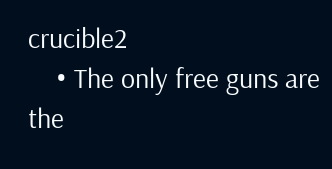crucible2
    • The only free guns are the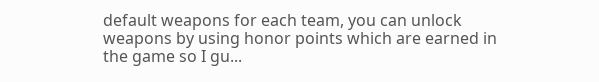default weapons for each team, you can unlock weapons by using honor points which are earned in the game so I gu...